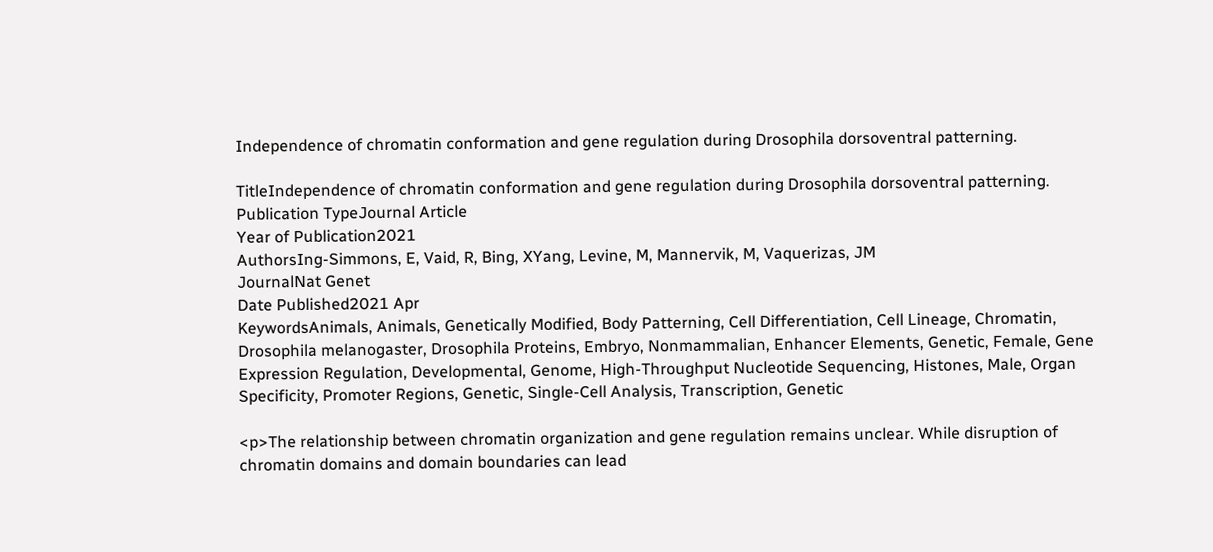Independence of chromatin conformation and gene regulation during Drosophila dorsoventral patterning.

TitleIndependence of chromatin conformation and gene regulation during Drosophila dorsoventral patterning.
Publication TypeJournal Article
Year of Publication2021
AuthorsIng-Simmons, E, Vaid, R, Bing, XYang, Levine, M, Mannervik, M, Vaquerizas, JM
JournalNat Genet
Date Published2021 Apr
KeywordsAnimals, Animals, Genetically Modified, Body Patterning, Cell Differentiation, Cell Lineage, Chromatin, Drosophila melanogaster, Drosophila Proteins, Embryo, Nonmammalian, Enhancer Elements, Genetic, Female, Gene Expression Regulation, Developmental, Genome, High-Throughput Nucleotide Sequencing, Histones, Male, Organ Specificity, Promoter Regions, Genetic, Single-Cell Analysis, Transcription, Genetic

<p>The relationship between chromatin organization and gene regulation remains unclear. While disruption of chromatin domains and domain boundaries can lead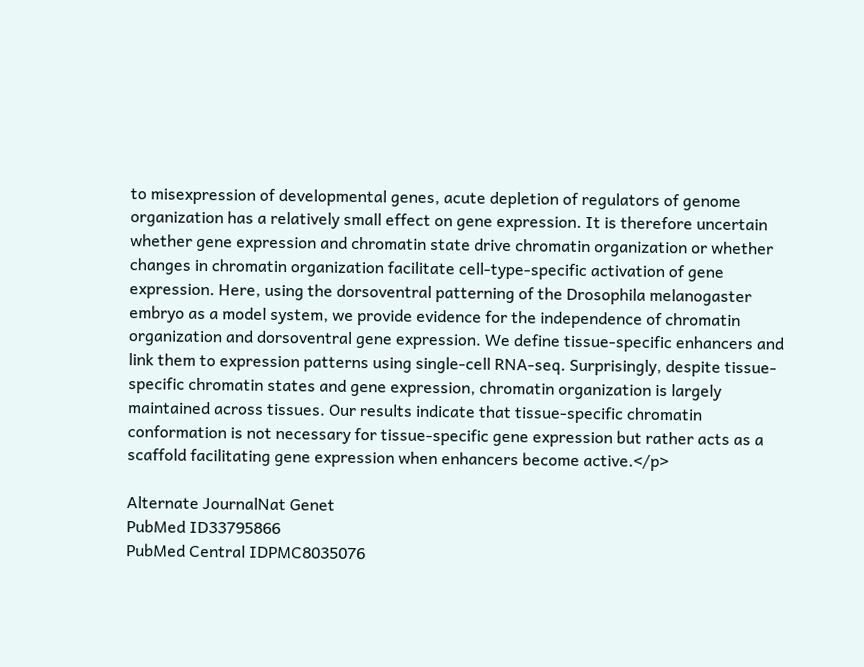to misexpression of developmental genes, acute depletion of regulators of genome organization has a relatively small effect on gene expression. It is therefore uncertain whether gene expression and chromatin state drive chromatin organization or whether changes in chromatin organization facilitate cell-type-specific activation of gene expression. Here, using the dorsoventral patterning of the Drosophila melanogaster embryo as a model system, we provide evidence for the independence of chromatin organization and dorsoventral gene expression. We define tissue-specific enhancers and link them to expression patterns using single-cell RNA-seq. Surprisingly, despite tissue-specific chromatin states and gene expression, chromatin organization is largely maintained across tissues. Our results indicate that tissue-specific chromatin conformation is not necessary for tissue-specific gene expression but rather acts as a scaffold facilitating gene expression when enhancers become active.</p>

Alternate JournalNat Genet
PubMed ID33795866
PubMed Central IDPMC8035076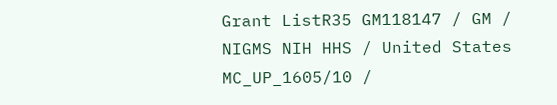Grant ListR35 GM118147 / GM / NIGMS NIH HHS / United States
MC_UP_1605/10 /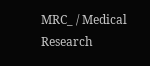MRC_ / Medical Research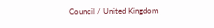Council / United Kingdom